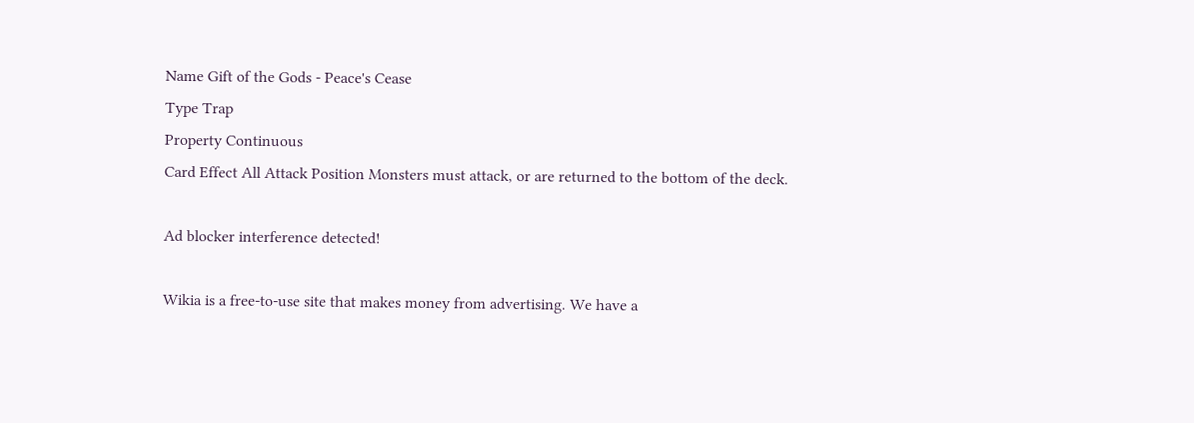Name Gift of the Gods - Peace's Cease
Type Trap
Property Continuous
Card Effect All Attack Position Monsters must attack, or are returned to the bottom of the deck.

Ad blocker interference detected!

Wikia is a free-to-use site that makes money from advertising. We have a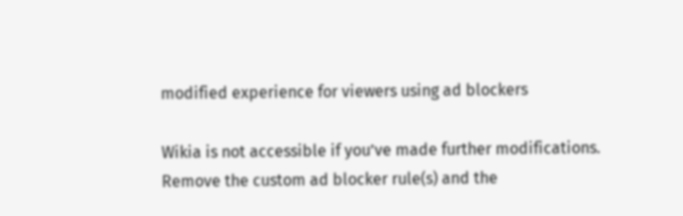modified experience for viewers using ad blockers

Wikia is not accessible if you’ve made further modifications. Remove the custom ad blocker rule(s) and the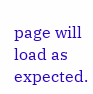page will load as expected.